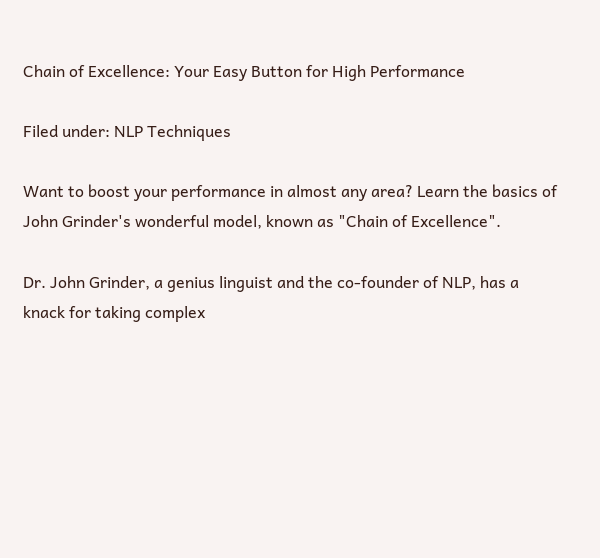Chain of Excellence: Your Easy Button for High Performance

Filed under: NLP Techniques

Want to boost your performance in almost any area? Learn the basics of John Grinder's wonderful model, known as "Chain of Excellence".

Dr. John Grinder, a genius linguist and the co-founder of NLP, has a knack for taking complex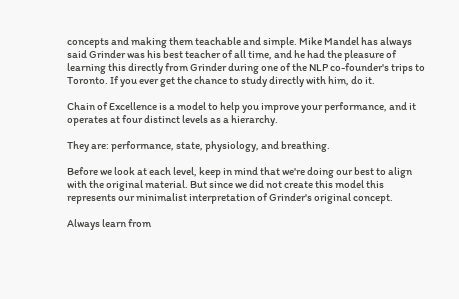concepts and making them teachable and simple. Mike Mandel has always said Grinder was his best teacher of all time, and he had the pleasure of learning this directly from Grinder during one of the NLP co-founder's trips to Toronto. If you ever get the chance to study directly with him, do it.

Chain of Excellence is a model to help you improve your performance, and it operates at four distinct levels as a hierarchy.

They are: performance, state, physiology, and breathing.

Before we look at each level, keep in mind that we're doing our best to align with the original material. But since we did not create this model this represents our minimalist interpretation of Grinder's original concept.

Always learn from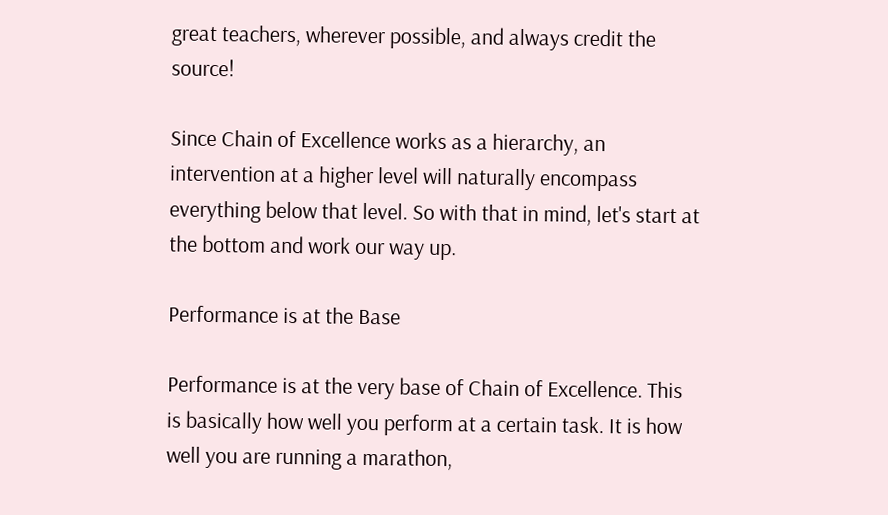great teachers, wherever possible, and always credit the source!

Since Chain of Excellence works as a hierarchy, an intervention at a higher level will naturally encompass everything below that level. So with that in mind, let's start at the bottom and work our way up.

Performance is at the Base

Performance is at the very base of Chain of Excellence. This is basically how well you perform at a certain task. It is how well you are running a marathon,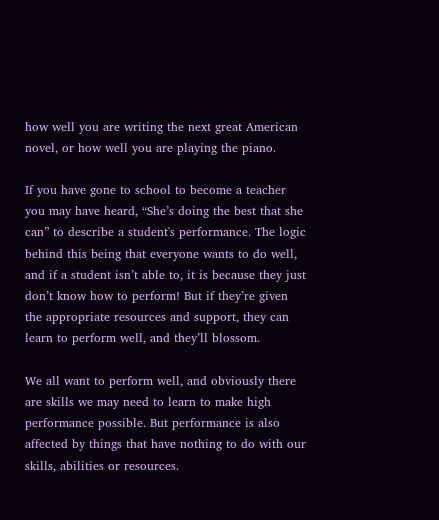how well you are writing the next great American novel, or how well you are playing the piano.

If you have gone to school to become a teacher you may have heard, “She’s doing the best that she can” to describe a student's performance. The logic behind this being that everyone wants to do well, and if a student isn’t able to, it is because they just don’t know how to perform! But if they’re given the appropriate resources and support, they can learn to perform well, and they’ll blossom.

We all want to perform well, and obviously there are skills we may need to learn to make high performance possible. But performance is also affected by things that have nothing to do with our skills, abilities or resources.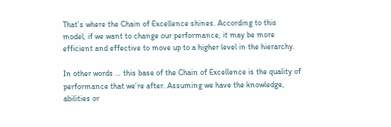That’s where the Chain of Excellence shines. According to this model, if we want to change our performance, it may be more efficient and effective to move up to a higher level in the hierarchy.

In other words … this base of the Chain of Excellence is the quality of performance that we’re after. Assuming we have the knowledge, abilities or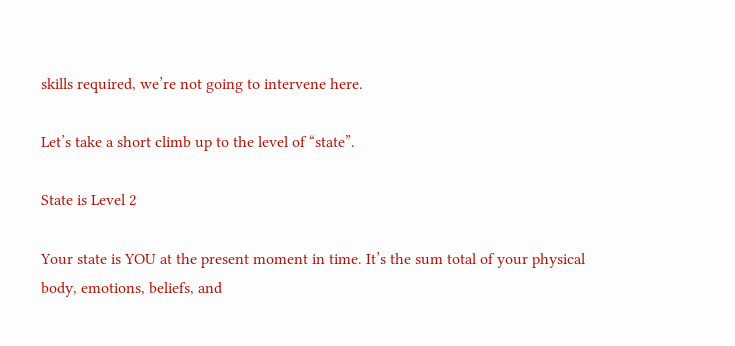skills required, we’re not going to intervene here.

Let’s take a short climb up to the level of “state”.

State is Level 2

Your state is YOU at the present moment in time. It’s the sum total of your physical body, emotions, beliefs, and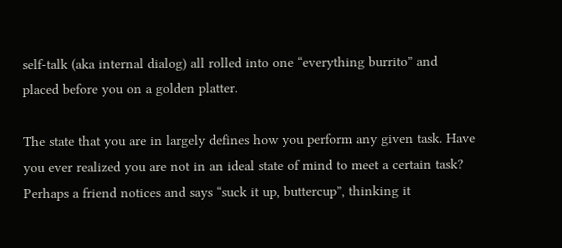self-talk (aka internal dialog) all rolled into one “everything burrito” and placed before you on a golden platter.

The state that you are in largely defines how you perform any given task. Have you ever realized you are not in an ideal state of mind to meet a certain task? Perhaps a friend notices and says “suck it up, buttercup”, thinking it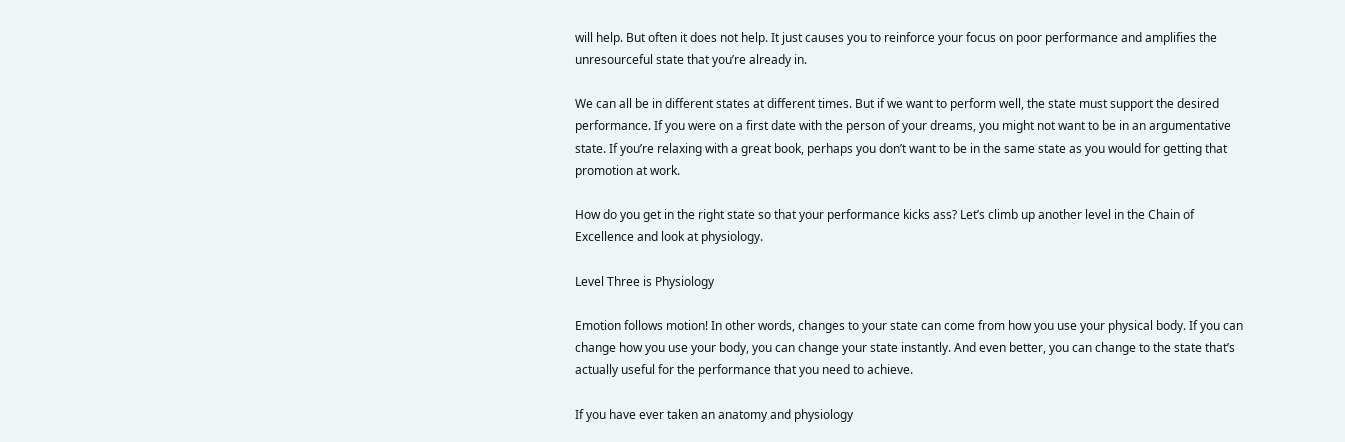will help. But often it does not help. It just causes you to reinforce your focus on poor performance and amplifies the unresourceful state that you’re already in.

We can all be in different states at different times. But if we want to perform well, the state must support the desired performance. If you were on a first date with the person of your dreams, you might not want to be in an argumentative state. If you’re relaxing with a great book, perhaps you don’t want to be in the same state as you would for getting that promotion at work.

How do you get in the right state so that your performance kicks ass? Let’s climb up another level in the Chain of Excellence and look at physiology.

Level Three is Physiology

Emotion follows motion! In other words, changes to your state can come from how you use your physical body. If you can change how you use your body, you can change your state instantly. And even better, you can change to the state that’s actually useful for the performance that you need to achieve.

If you have ever taken an anatomy and physiology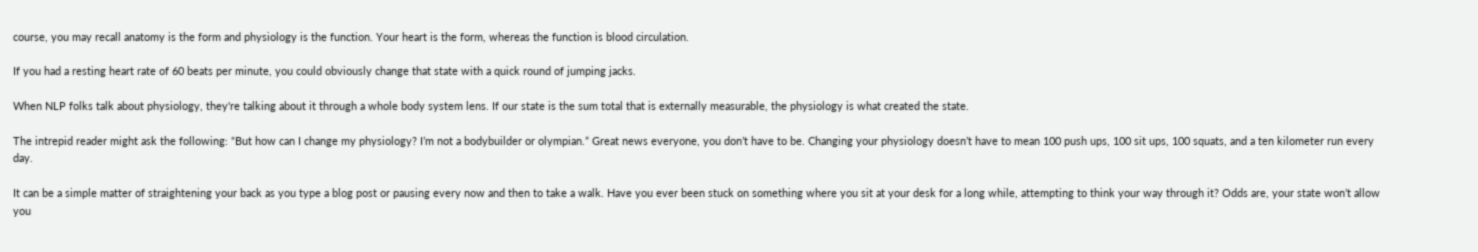course, you may recall anatomy is the form and physiology is the function. Your heart is the form, whereas the function is blood circulation.

If you had a resting heart rate of 60 beats per minute, you could obviously change that state with a quick round of jumping jacks.

When NLP folks talk about physiology, they're talking about it through a whole body system lens. If our state is the sum total that is externally measurable, the physiology is what created the state.

The intrepid reader might ask the following: “But how can I change my physiology? I’m not a bodybuilder or olympian.” Great news everyone, you don’t have to be. Changing your physiology doesn’t have to mean 100 push ups, 100 sit ups, 100 squats, and a ten kilometer run every day.

It can be a simple matter of straightening your back as you type a blog post or pausing every now and then to take a walk. Have you ever been stuck on something where you sit at your desk for a long while, attempting to think your way through it? Odds are, your state won’t allow you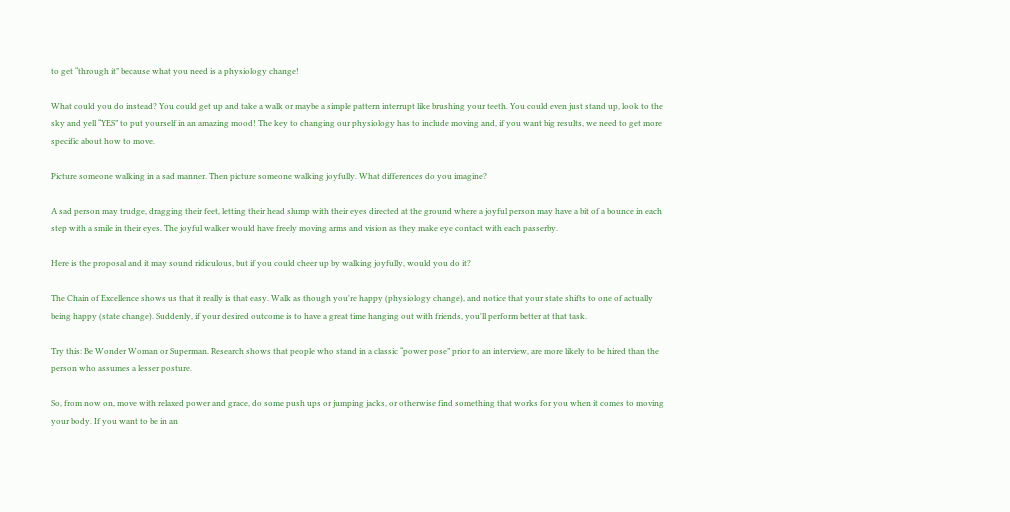to get “through it” because what you need is a physiology change!

What could you do instead? You could get up and take a walk or maybe a simple pattern interrupt like brushing your teeth. You could even just stand up, look to the sky and yell “YES” to put yourself in an amazing mood! The key to changing our physiology has to include moving and, if you want big results, we need to get more specific about how to move.

Picture someone walking in a sad manner. Then picture someone walking joyfully. What differences do you imagine?

A sad person may trudge, dragging their feet, letting their head slump with their eyes directed at the ground where a joyful person may have a bit of a bounce in each step with a smile in their eyes. The joyful walker would have freely moving arms and vision as they make eye contact with each passerby.

Here is the proposal and it may sound ridiculous, but if you could cheer up by walking joyfully, would you do it?

The Chain of Excellence shows us that it really is that easy. Walk as though you're happy (physiology change), and notice that your state shifts to one of actually being happy (state change). Suddenly, if your desired outcome is to have a great time hanging out with friends, you'll perform better at that task.

Try this: Be Wonder Woman or Superman. Research shows that people who stand in a classic “power pose” prior to an interview, are more likely to be hired than the person who assumes a lesser posture.

So, from now on, move with relaxed power and grace, do some push ups or jumping jacks, or otherwise find something that works for you when it comes to moving your body. If you want to be in an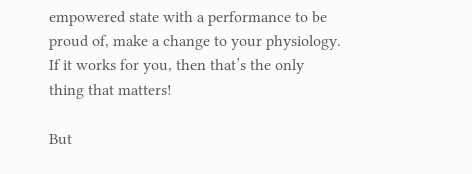empowered state with a performance to be proud of, make a change to your physiology. If it works for you, then that’s the only thing that matters!

But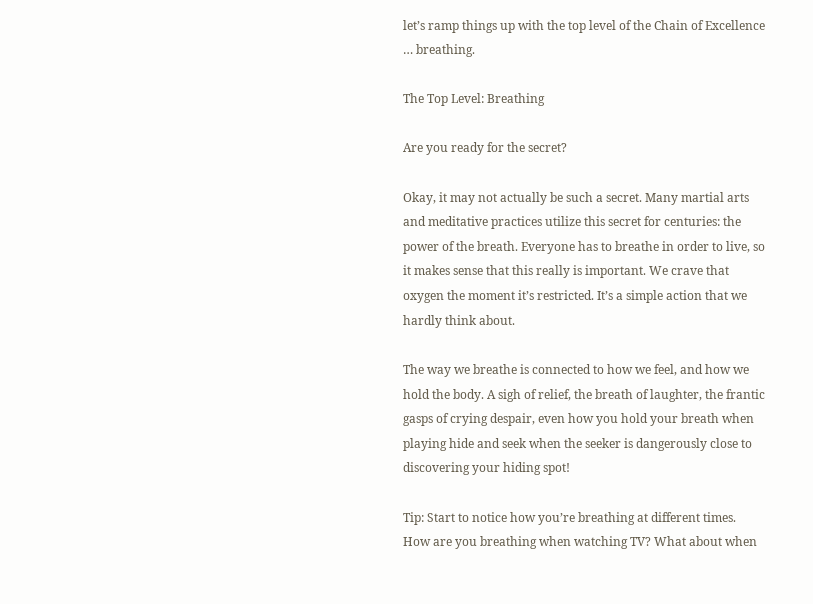let’s ramp things up with the top level of the Chain of Excellence … breathing.

The Top Level: Breathing

Are you ready for the secret?

Okay, it may not actually be such a secret. Many martial arts and meditative practices utilize this secret for centuries: the power of the breath. Everyone has to breathe in order to live, so it makes sense that this really is important. We crave that oxygen the moment it’s restricted. It’s a simple action that we hardly think about.

The way we breathe is connected to how we feel, and how we hold the body. A sigh of relief, the breath of laughter, the frantic gasps of crying despair, even how you hold your breath when playing hide and seek when the seeker is dangerously close to discovering your hiding spot!

Tip: Start to notice how you’re breathing at different times. How are you breathing when watching TV? What about when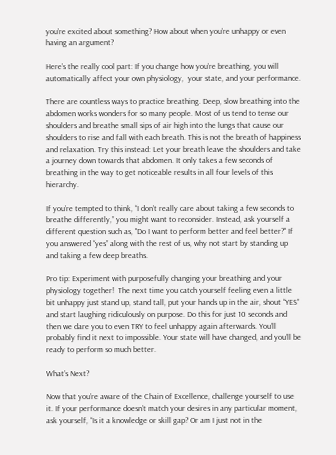you’re excited about something? How about when you’re unhappy or even having an argument?

Here’s the really cool part: If you change how you’re breathing, you will automatically affect your own physiology,  your state, and your performance.

There are countless ways to practice breathing. Deep, slow breathing into the abdomen works wonders for so many people. Most of us tend to tense our shoulders and breathe small sips of air high into the lungs that cause our shoulders to rise and fall with each breath. This is not the breath of happiness and relaxation. Try this instead: Let your breath leave the shoulders and take a journey down towards that abdomen. It only takes a few seconds of breathing in the way to get noticeable results in all four levels of this hierarchy.

If you’re tempted to think, “I don’t really care about taking a few seconds to breathe differently,” you might want to reconsider. Instead, ask yourself a different question such as, "Do I want to perform better and feel better?" If you answered “yes” along with the rest of us, why not start by standing up and taking a few deep breaths.

Pro tip: Experiment with purposefully changing your breathing and your physiology together!  The next time you catch yourself feeling even a little bit unhappy just stand up, stand tall, put your hands up in the air, shout “YES” and start laughing ridiculously on purpose. Do this for just 10 seconds and then we dare you to even TRY to feel unhappy again afterwards. You’ll probably find it next to impossible. Your state will have changed, and you’ll be ready to perform so much better.

What’s Next?

Now that you’re aware of the Chain of Excellence, challenge yourself to use it. If your performance doesn’t match your desires in any particular moment, ask yourself, “Is it a knowledge or skill gap? Or am I just not in the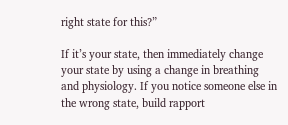right state for this?”

If it’s your state, then immediately change your state by using a change in breathing and physiology. If you notice someone else in the wrong state, build rapport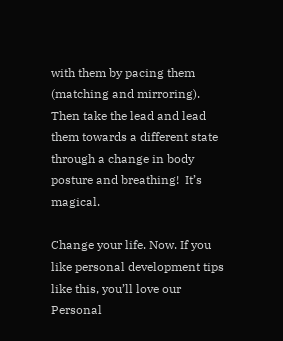with them by pacing them (matching and mirroring). Then take the lead and lead them towards a different state through a change in body posture and breathing!  It’s magical.

Change your life. Now. If you like personal development tips like this, you’ll love our Personal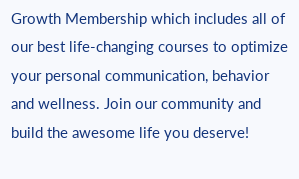Growth Membership which includes all of our best life-changing courses to optimize your personal communication, behavior and wellness. Join our community and build the awesome life you deserve!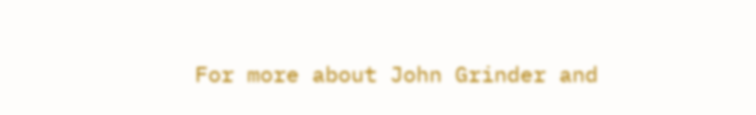For more about John Grinder and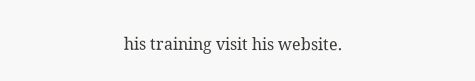his training visit his website.